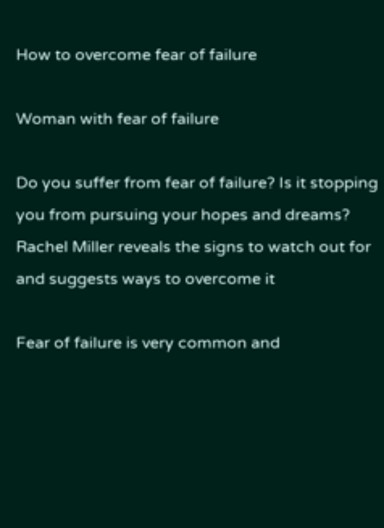How to overcome fear of failure

Woman with fear of failure

Do you suffer from fear of failure? Is it stopping you from pursuing your hopes and dreams? Rachel Miller reveals the signs to watch out for and suggests ways to overcome it

Fear of failure is very common and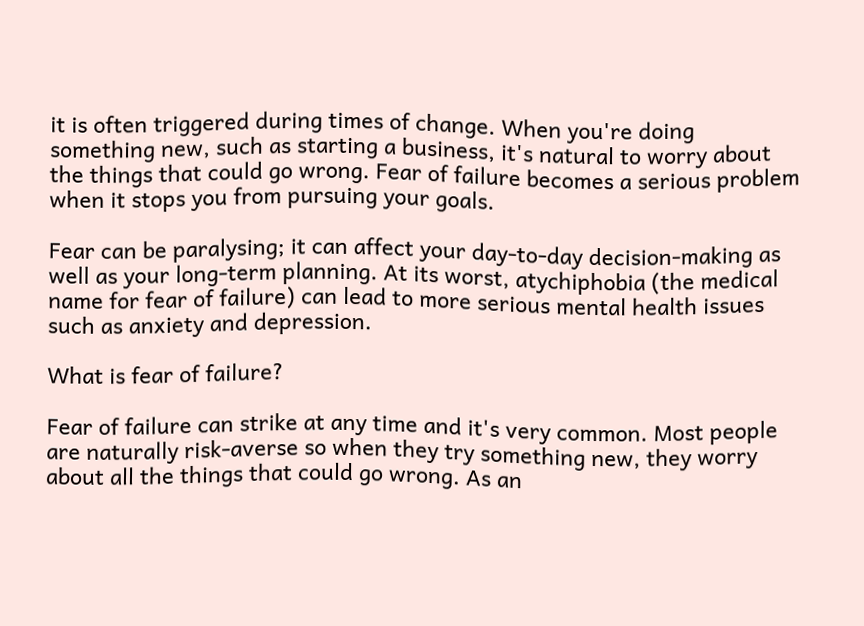it is often triggered during times of change. When you're doing something new, such as starting a business, it's natural to worry about the things that could go wrong. Fear of failure becomes a serious problem when it stops you from pursuing your goals.

Fear can be paralysing; it can affect your day-to-day decision-making as well as your long-term planning. At its worst, atychiphobia (the medical name for fear of failure) can lead to more serious mental health issues such as anxiety and depression.

What is fear of failure?

Fear of failure can strike at any time and it's very common. Most people are naturally risk-averse so when they try something new, they worry about all the things that could go wrong. As an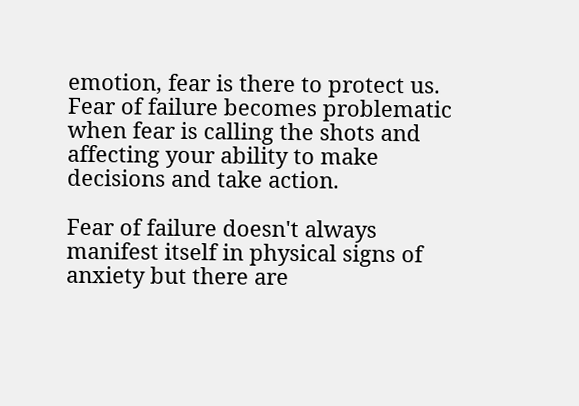emotion, fear is there to protect us. Fear of failure becomes problematic when fear is calling the shots and affecting your ability to make decisions and take action.

Fear of failure doesn't always manifest itself in physical signs of anxiety but there are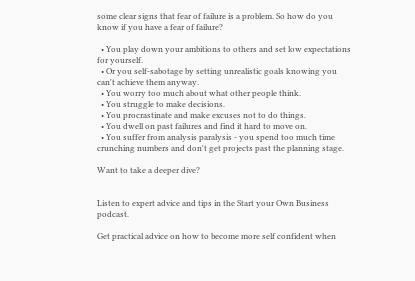some clear signs that fear of failure is a problem. So how do you know if you have a fear of failure?

  • You play down your ambitions to others and set low expectations for yourself.
  • Or you self-sabotage by setting unrealistic goals knowing you can't achieve them anyway.
  • You worry too much about what other people think.
  • You struggle to make decisions.
  • You procrastinate and make excuses not to do things.
  • You dwell on past failures and find it hard to move on.
  • You suffer from analysis paralysis - you spend too much time crunching numbers and don't get projects past the planning stage.

Want to take a deeper dive?


Listen to expert advice and tips in the Start your Own Business podcast.

Get practical advice on how to become more self confident when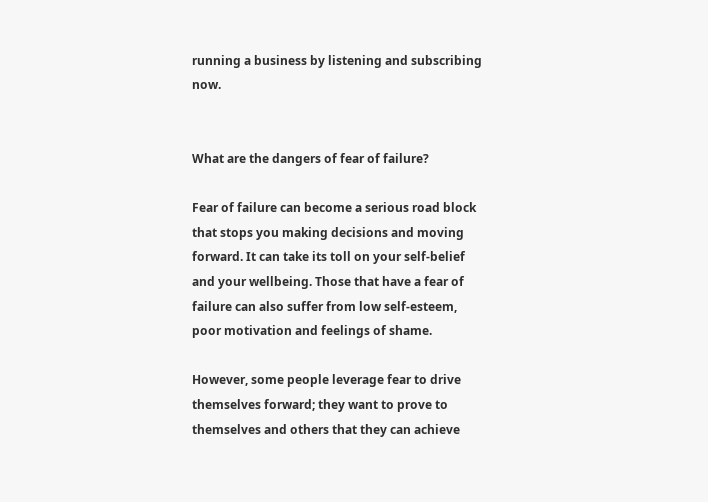running a business by listening and subscribing now.


What are the dangers of fear of failure?

Fear of failure can become a serious road block that stops you making decisions and moving forward. It can take its toll on your self-belief and your wellbeing. Those that have a fear of failure can also suffer from low self-esteem, poor motivation and feelings of shame.

However, some people leverage fear to drive themselves forward; they want to prove to themselves and others that they can achieve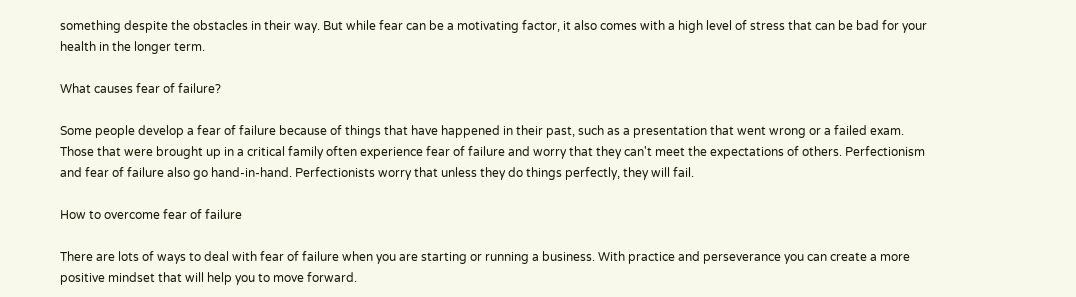something despite the obstacles in their way. But while fear can be a motivating factor, it also comes with a high level of stress that can be bad for your health in the longer term.

What causes fear of failure?

Some people develop a fear of failure because of things that have happened in their past, such as a presentation that went wrong or a failed exam. Those that were brought up in a critical family often experience fear of failure and worry that they can't meet the expectations of others. Perfectionism and fear of failure also go hand-in-hand. Perfectionists worry that unless they do things perfectly, they will fail.

How to overcome fear of failure

There are lots of ways to deal with fear of failure when you are starting or running a business. With practice and perseverance you can create a more positive mindset that will help you to move forward.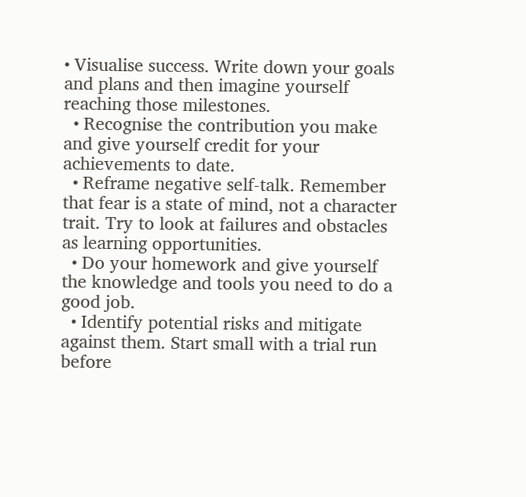• Visualise success. Write down your goals and plans and then imagine yourself reaching those milestones.
  • Recognise the contribution you make and give yourself credit for your achievements to date.
  • Reframe negative self-talk. Remember that fear is a state of mind, not a character trait. Try to look at failures and obstacles as learning opportunities.
  • Do your homework and give yourself the knowledge and tools you need to do a good job.
  • Identify potential risks and mitigate against them. Start small with a trial run before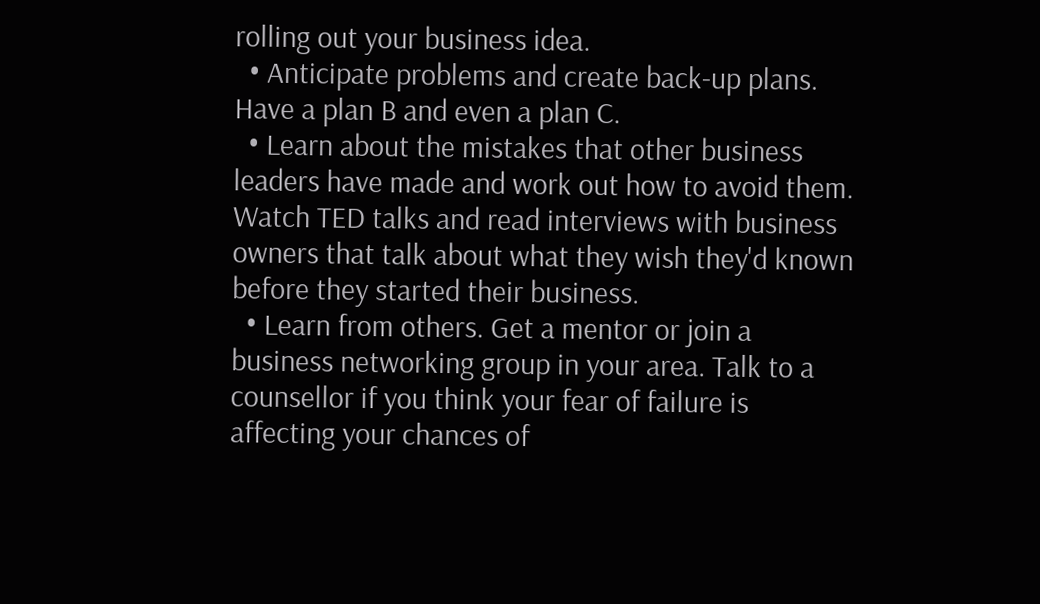rolling out your business idea.
  • Anticipate problems and create back-up plans. Have a plan B and even a plan C.
  • Learn about the mistakes that other business leaders have made and work out how to avoid them. Watch TED talks and read interviews with business owners that talk about what they wish they'd known before they started their business.
  • Learn from others. Get a mentor or join a business networking group in your area. Talk to a counsellor if you think your fear of failure is affecting your chances of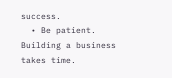success.
  • Be patient. Building a business takes time.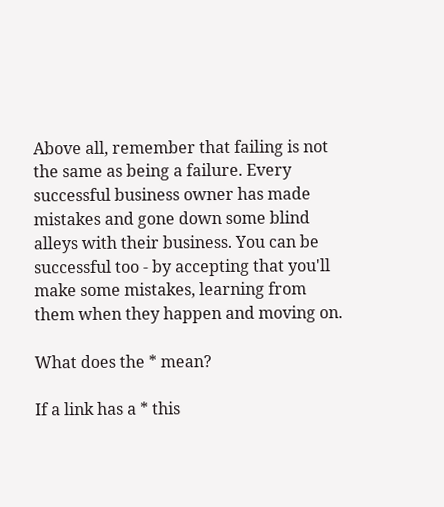Above all, remember that failing is not the same as being a failure. Every successful business owner has made mistakes and gone down some blind alleys with their business. You can be successful too - by accepting that you'll make some mistakes, learning from them when they happen and moving on.

What does the * mean?

If a link has a * this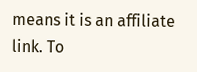means it is an affiliate link. To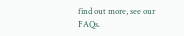find out more, see our FAQs.